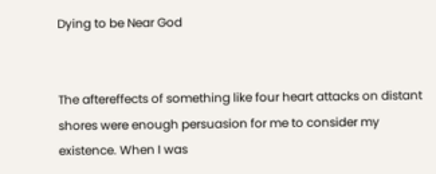Dying to be Near God


The aftereffects of something like four heart attacks on distant shores were enough persuasion for me to consider my existence. When I was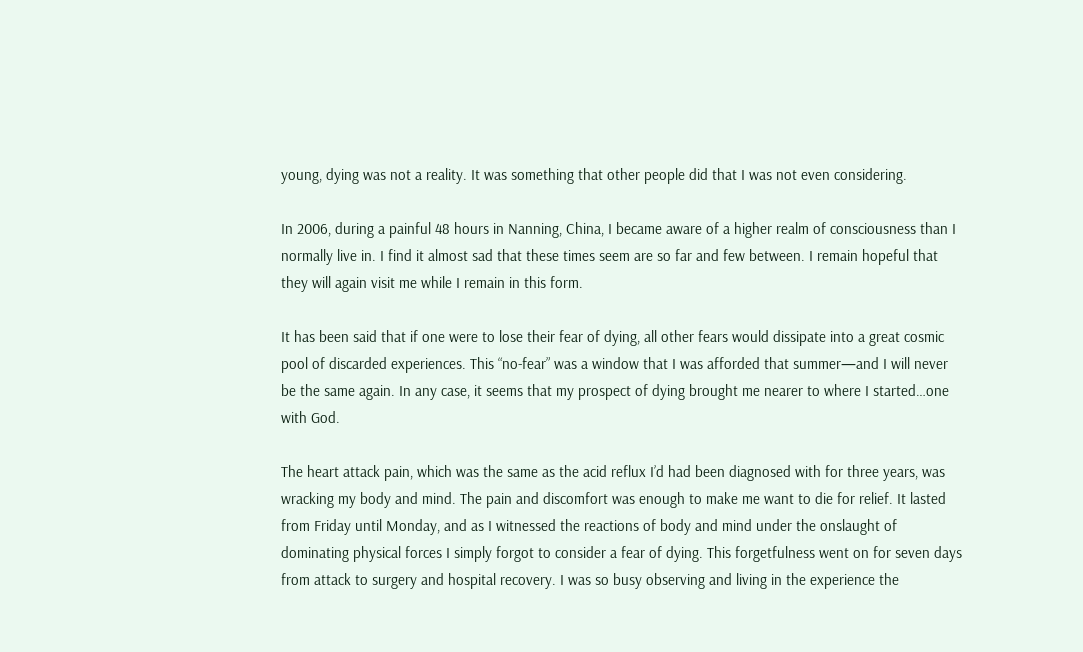young, dying was not a reality. It was something that other people did that I was not even considering.

In 2006, during a painful 48 hours in Nanning, China, I became aware of a higher realm of consciousness than I normally live in. I find it almost sad that these times seem are so far and few between. I remain hopeful that they will again visit me while I remain in this form.

It has been said that if one were to lose their fear of dying, all other fears would dissipate into a great cosmic pool of discarded experiences. This “no-fear” was a window that I was afforded that summer—and I will never be the same again. In any case, it seems that my prospect of dying brought me nearer to where I started…one with God.

The heart attack pain, which was the same as the acid reflux I’d had been diagnosed with for three years, was wracking my body and mind. The pain and discomfort was enough to make me want to die for relief. It lasted from Friday until Monday, and as I witnessed the reactions of body and mind under the onslaught of dominating physical forces I simply forgot to consider a fear of dying. This forgetfulness went on for seven days from attack to surgery and hospital recovery. I was so busy observing and living in the experience the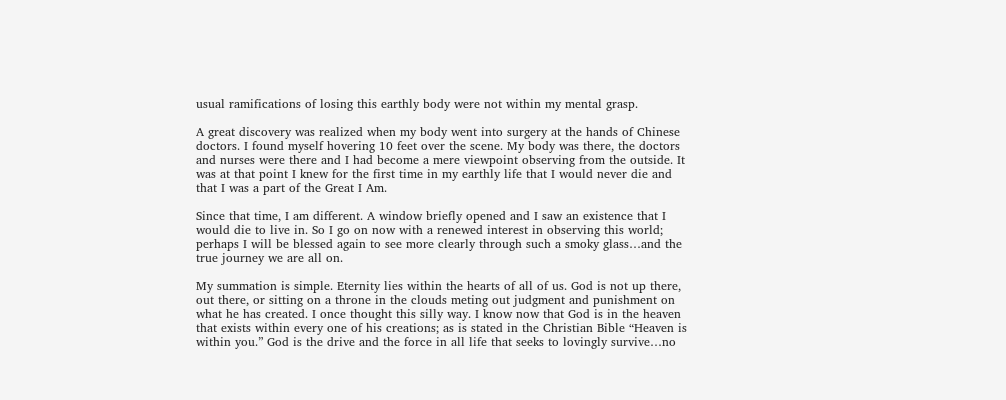usual ramifications of losing this earthly body were not within my mental grasp.

A great discovery was realized when my body went into surgery at the hands of Chinese doctors. I found myself hovering 10 feet over the scene. My body was there, the doctors and nurses were there and I had become a mere viewpoint observing from the outside. It was at that point I knew for the first time in my earthly life that I would never die and that I was a part of the Great I Am.

Since that time, I am different. A window briefly opened and I saw an existence that I would die to live in. So I go on now with a renewed interest in observing this world; perhaps I will be blessed again to see more clearly through such a smoky glass…and the true journey we are all on.

My summation is simple. Eternity lies within the hearts of all of us. God is not up there, out there, or sitting on a throne in the clouds meting out judgment and punishment on what he has created. I once thought this silly way. I know now that God is in the heaven that exists within every one of his creations; as is stated in the Christian Bible “Heaven is within you.” God is the drive and the force in all life that seeks to lovingly survive…no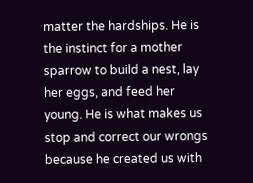matter the hardships. He is the instinct for a mother sparrow to build a nest, lay her eggs, and feed her young. He is what makes us stop and correct our wrongs because he created us with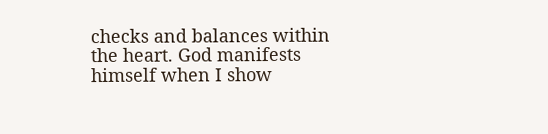checks and balances within the heart. God manifests himself when I show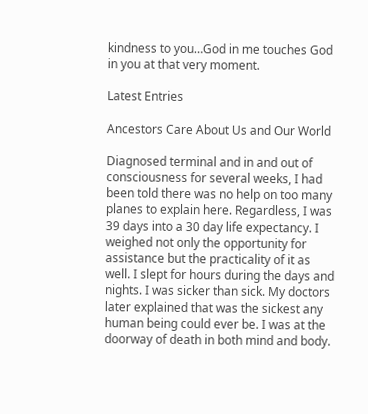kindness to you…God in me touches God in you at that very moment.

Latest Entries

Ancestors Care About Us and Our World

Diagnosed terminal and in and out of consciousness for several weeks, I had been told there was no help on too many planes to explain here. Regardless, I was 39 days into a 30 day life expectancy. I weighed not only the opportunity for assistance but the practicality of it as well. I slept for hours during the days and nights. I was sicker than sick. My doctors later explained that was the sickest any human being could ever be. I was at the doorway of death in both mind and body.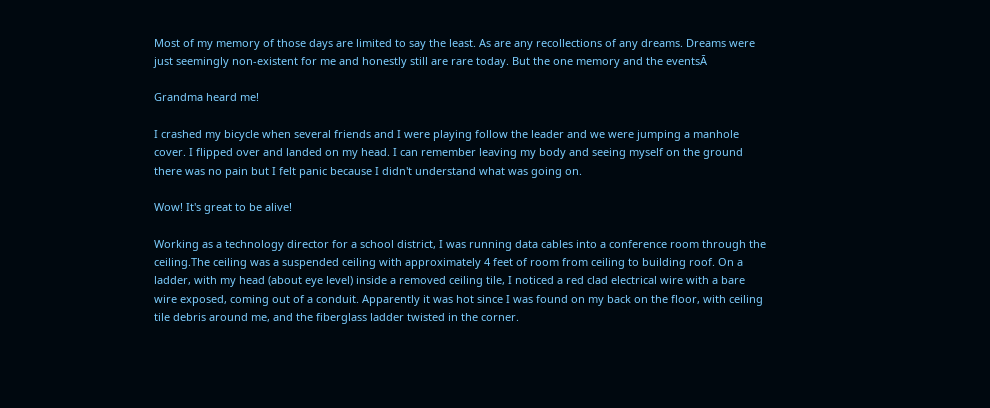Most of my memory of those days are limited to say the least. As are any recollections of any dreams. Dreams were just seemingly non-existent for me and honestly still are rare today. But the one memory and the eventsĀ

Grandma heard me!

I crashed my bicycle when several friends and I were playing follow the leader and we were jumping a manhole cover. I flipped over and landed on my head. I can remember leaving my body and seeing myself on the ground there was no pain but I felt panic because I didn't understand what was going on.

Wow! It's great to be alive!

Working as a technology director for a school district, I was running data cables into a conference room through the ceiling.The ceiling was a suspended ceiling with approximately 4 feet of room from ceiling to building roof. On a ladder, with my head (about eye level) inside a removed ceiling tile, I noticed a red clad electrical wire with a bare wire exposed, coming out of a conduit. Apparently it was hot since I was found on my back on the floor, with ceiling tile debris around me, and the fiberglass ladder twisted in the corner.